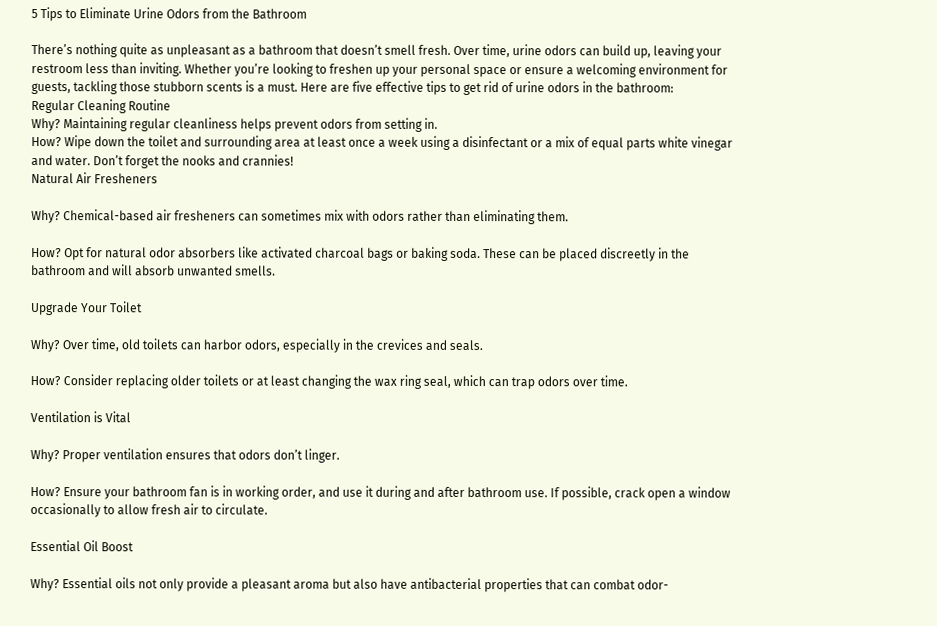5 Tips to Eliminate Urine Odors from the Bathroom

There’s nothing quite as unpleasant as a bathroom that doesn’t smell fresh. Over time, urine odors can build up, leaving your restroom less than inviting. Whether you’re looking to freshen up your personal space or ensure a welcoming environment for guests, tackling those stubborn scents is a must. Here are five effective tips to get rid of urine odors in the bathroom:
Regular Cleaning Routine
Why? Maintaining regular cleanliness helps prevent odors from setting in.
How? Wipe down the toilet and surrounding area at least once a week using a disinfectant or a mix of equal parts white vinegar and water. Don’t forget the nooks and crannies!
Natural Air Fresheners

Why? Chemical-based air fresheners can sometimes mix with odors rather than eliminating them.

How? Opt for natural odor absorbers like activated charcoal bags or baking soda. These can be placed discreetly in the bathroom and will absorb unwanted smells.

Upgrade Your Toilet

Why? Over time, old toilets can harbor odors, especially in the crevices and seals.

How? Consider replacing older toilets or at least changing the wax ring seal, which can trap odors over time.

Ventilation is Vital

Why? Proper ventilation ensures that odors don’t linger.

How? Ensure your bathroom fan is in working order, and use it during and after bathroom use. If possible, crack open a window occasionally to allow fresh air to circulate.

Essential Oil Boost

Why? Essential oils not only provide a pleasant aroma but also have antibacterial properties that can combat odor-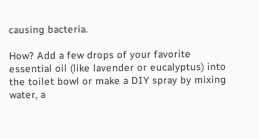causing bacteria.

How? Add a few drops of your favorite essential oil (like lavender or eucalyptus) into the toilet bowl or make a DIY spray by mixing water, a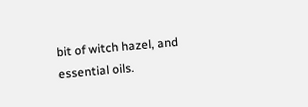bit of witch hazel, and essential oils.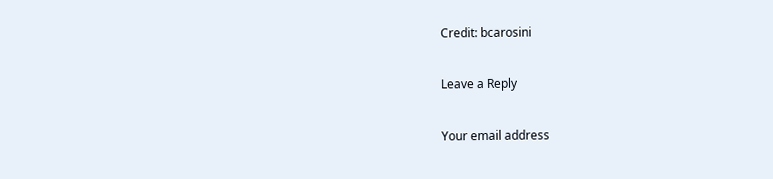Credit: bcarosini

Leave a Reply

Your email address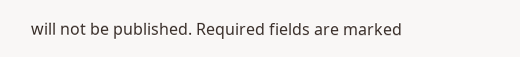will not be published. Required fields are marked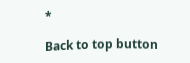*

Back to top button